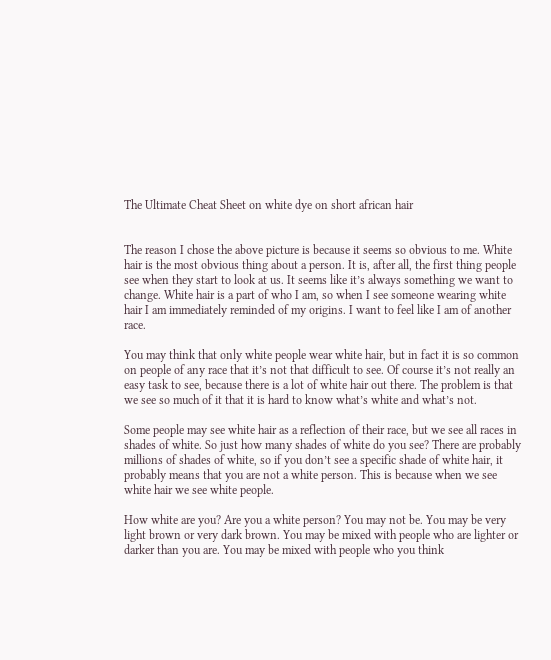The Ultimate Cheat Sheet on white dye on short african hair


The reason I chose the above picture is because it seems so obvious to me. White hair is the most obvious thing about a person. It is, after all, the first thing people see when they start to look at us. It seems like it’s always something we want to change. White hair is a part of who I am, so when I see someone wearing white hair I am immediately reminded of my origins. I want to feel like I am of another race.

You may think that only white people wear white hair, but in fact it is so common on people of any race that it’s not that difficult to see. Of course it’s not really an easy task to see, because there is a lot of white hair out there. The problem is that we see so much of it that it is hard to know what’s white and what’s not.

Some people may see white hair as a reflection of their race, but we see all races in shades of white. So just how many shades of white do you see? There are probably millions of shades of white, so if you don’t see a specific shade of white hair, it probably means that you are not a white person. This is because when we see white hair we see white people.

How white are you? Are you a white person? You may not be. You may be very light brown or very dark brown. You may be mixed with people who are lighter or darker than you are. You may be mixed with people who you think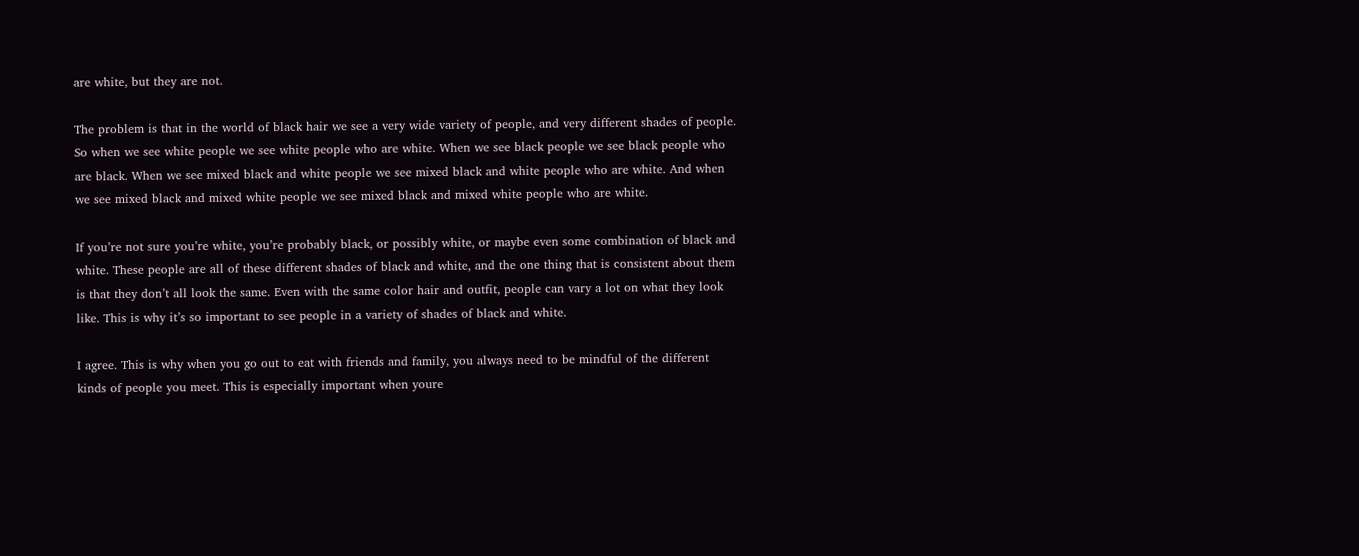are white, but they are not.

The problem is that in the world of black hair we see a very wide variety of people, and very different shades of people. So when we see white people we see white people who are white. When we see black people we see black people who are black. When we see mixed black and white people we see mixed black and white people who are white. And when we see mixed black and mixed white people we see mixed black and mixed white people who are white.

If you’re not sure you’re white, you’re probably black, or possibly white, or maybe even some combination of black and white. These people are all of these different shades of black and white, and the one thing that is consistent about them is that they don’t all look the same. Even with the same color hair and outfit, people can vary a lot on what they look like. This is why it’s so important to see people in a variety of shades of black and white.

I agree. This is why when you go out to eat with friends and family, you always need to be mindful of the different kinds of people you meet. This is especially important when youre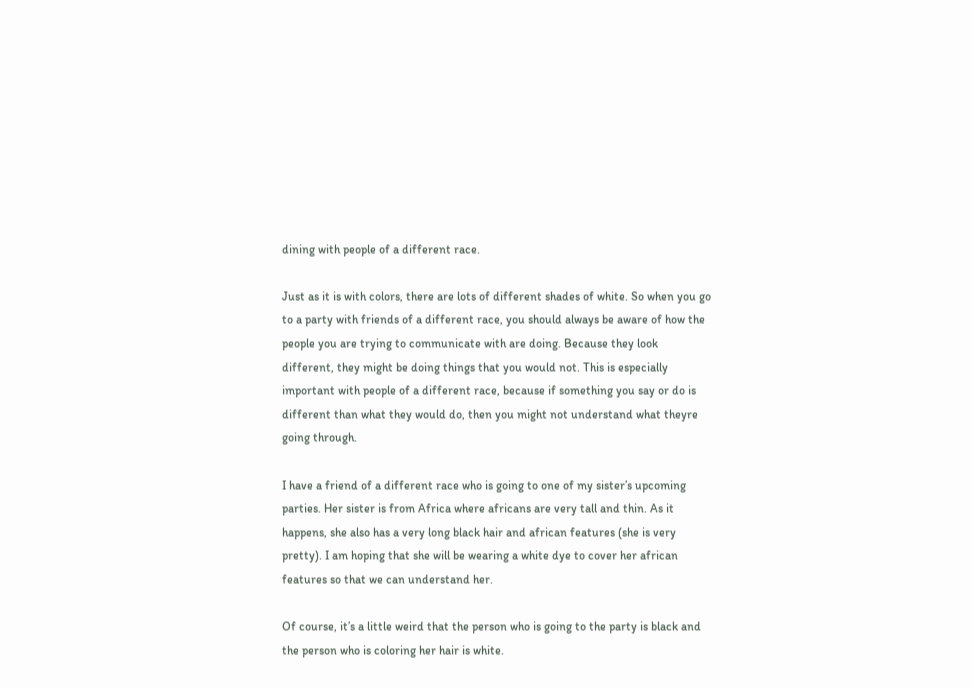dining with people of a different race.

Just as it is with colors, there are lots of different shades of white. So when you go to a party with friends of a different race, you should always be aware of how the people you are trying to communicate with are doing. Because they look different, they might be doing things that you would not. This is especially important with people of a different race, because if something you say or do is different than what they would do, then you might not understand what theyre going through.

I have a friend of a different race who is going to one of my sister’s upcoming parties. Her sister is from Africa where africans are very tall and thin. As it happens, she also has a very long black hair and african features (she is very pretty). I am hoping that she will be wearing a white dye to cover her african features so that we can understand her.

Of course, it’s a little weird that the person who is going to the party is black and the person who is coloring her hair is white.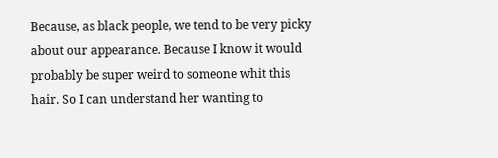Because, as black people, we tend to be very picky about our appearance. Because I know it would probably be super weird to someone whit this hair. So I can understand her wanting to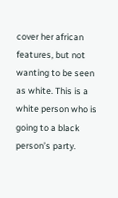cover her african features, but not wanting to be seen as white. This is a white person who is going to a black person’s party.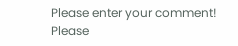Please enter your comment!
Please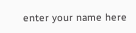enter your name here